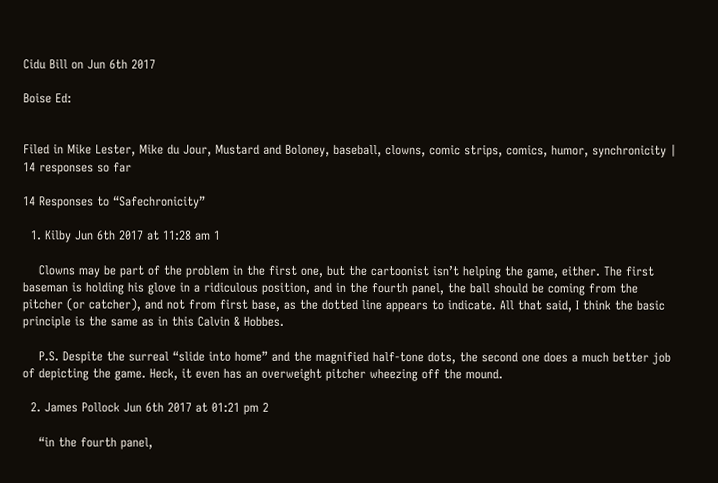Cidu Bill on Jun 6th 2017

Boise Ed:


Filed in Mike Lester, Mike du Jour, Mustard and Boloney, baseball, clowns, comic strips, comics, humor, synchronicity | 14 responses so far

14 Responses to “Safechronicity”

  1. Kilby Jun 6th 2017 at 11:28 am 1

    Clowns may be part of the problem in the first one, but the cartoonist isn’t helping the game, either. The first baseman is holding his glove in a ridiculous position, and in the fourth panel, the ball should be coming from the pitcher (or catcher), and not from first base, as the dotted line appears to indicate. All that said, I think the basic principle is the same as in this Calvin & Hobbes.

    P.S. Despite the surreal “slide into home” and the magnified half-tone dots, the second one does a much better job of depicting the game. Heck, it even has an overweight pitcher wheezing off the mound.

  2. James Pollock Jun 6th 2017 at 01:21 pm 2

    “in the fourth panel,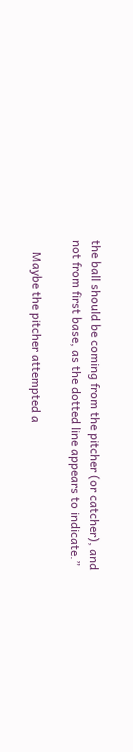the ball should be coming from the pitcher (or catcher), and not from first base, as the dotted line appears to indicate.”

    Maybe the pitcher attempted a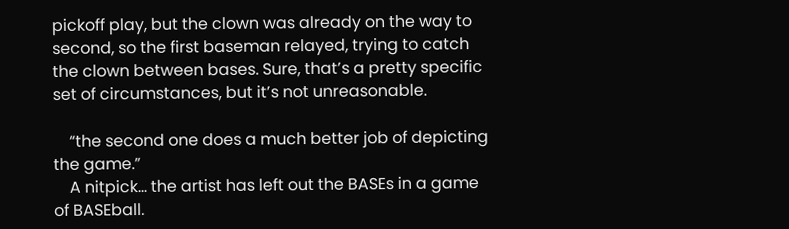pickoff play, but the clown was already on the way to second, so the first baseman relayed, trying to catch the clown between bases. Sure, that’s a pretty specific set of circumstances, but it’s not unreasonable.

    “the second one does a much better job of depicting the game.”
    A nitpick… the artist has left out the BASEs in a game of BASEball.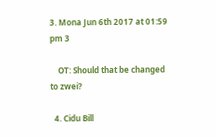3. Mona Jun 6th 2017 at 01:59 pm 3

    OT: Should that be changed to zwei?

  4. Cidu Bill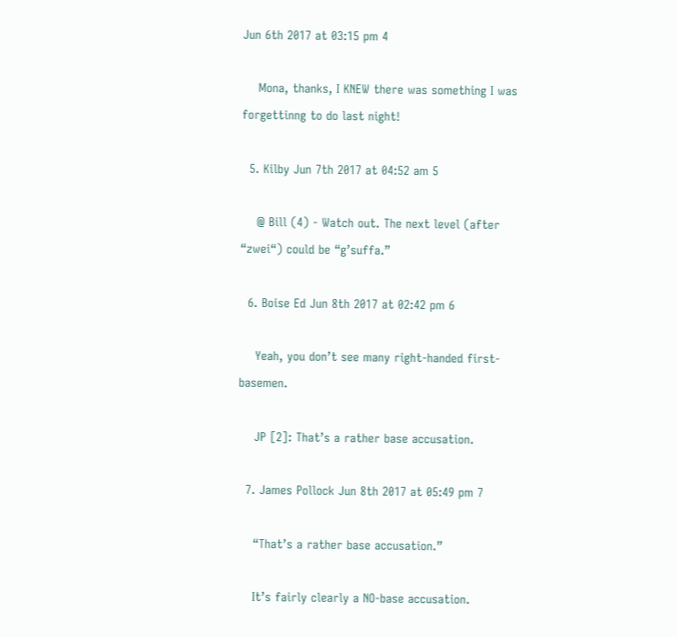Jun 6th 2017 at 03:15 pm 4

    Mona, thanks, I KNEW there was something I was forgettinng to do last night!

  5. Kilby Jun 7th 2017 at 04:52 am 5

    @ Bill (4) - Watch out. The next level (after “zwei“) could be “g’suffa.”

  6. Boise Ed Jun 8th 2017 at 02:42 pm 6

    Yeah, you don’t see many right-handed first-basemen.

    JP [2]: That’s a rather base accusation.

  7. James Pollock Jun 8th 2017 at 05:49 pm 7

    “That’s a rather base accusation.”

    It’s fairly clearly a NO-base accusation.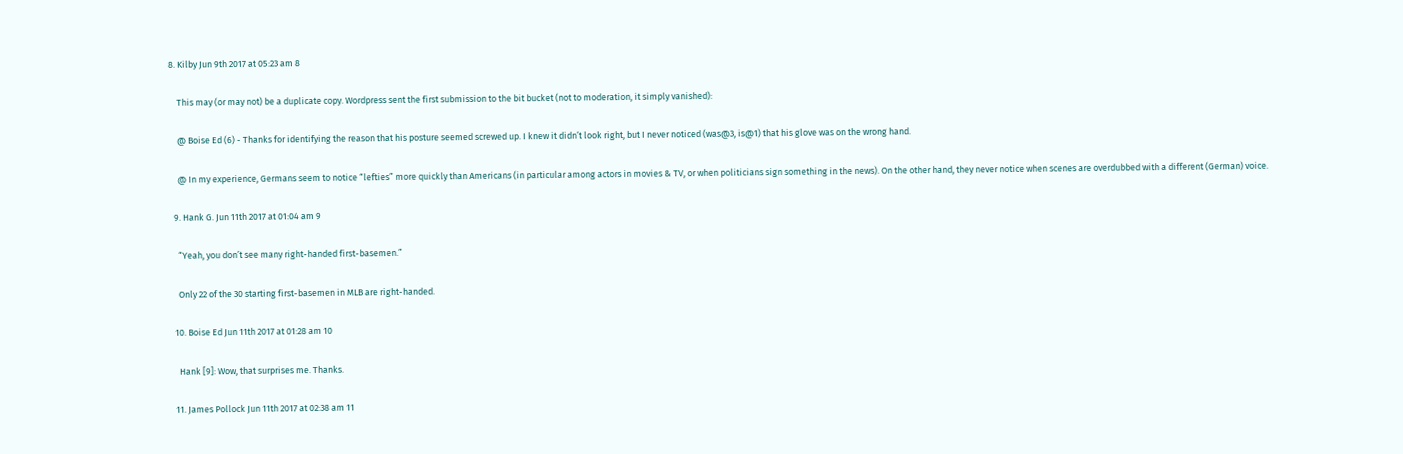8. Kilby Jun 9th 2017 at 05:23 am 8

    This may (or may not) be a duplicate copy. Wordpress sent the first submission to the bit bucket (not to moderation, it simply vanished):

    @ Boise Ed (6) - Thanks for identifying the reason that his posture seemed screwed up. I knew it didn’t look right, but I never noticed (was@3, is@1) that his glove was on the wrong hand.

    @ In my experience, Germans seem to notice “lefties” more quickly than Americans (in particular among actors in movies & TV, or when politicians sign something in the news). On the other hand, they never notice when scenes are overdubbed with a different (German) voice.

  9. Hank G. Jun 11th 2017 at 01:04 am 9

    “Yeah, you don’t see many right-handed first-basemen.”

    Only 22 of the 30 starting first-basemen in MLB are right-handed.

  10. Boise Ed Jun 11th 2017 at 01:28 am 10

    Hank [9]: Wow, that surprises me. Thanks.

  11. James Pollock Jun 11th 2017 at 02:38 am 11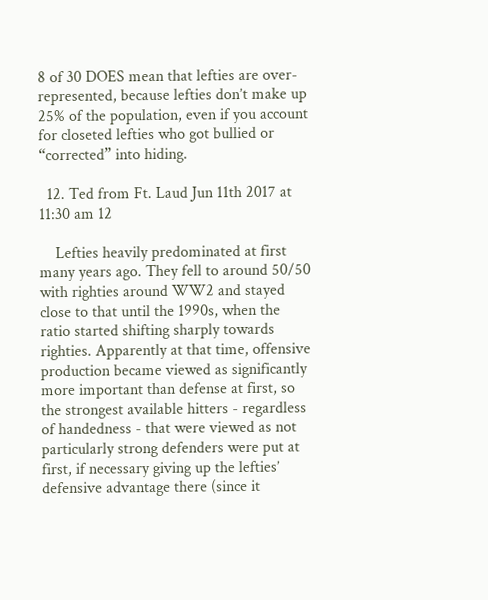8 of 30 DOES mean that lefties are over-represented, because lefties don’t make up 25% of the population, even if you account for closeted lefties who got bullied or “corrected” into hiding.

  12. Ted from Ft. Laud Jun 11th 2017 at 11:30 am 12

    Lefties heavily predominated at first many years ago. They fell to around 50/50 with righties around WW2 and stayed close to that until the 1990s, when the ratio started shifting sharply towards righties. Apparently at that time, offensive production became viewed as significantly more important than defense at first, so the strongest available hitters - regardless of handedness - that were viewed as not particularly strong defenders were put at first, if necessary giving up the lefties’ defensive advantage there (since it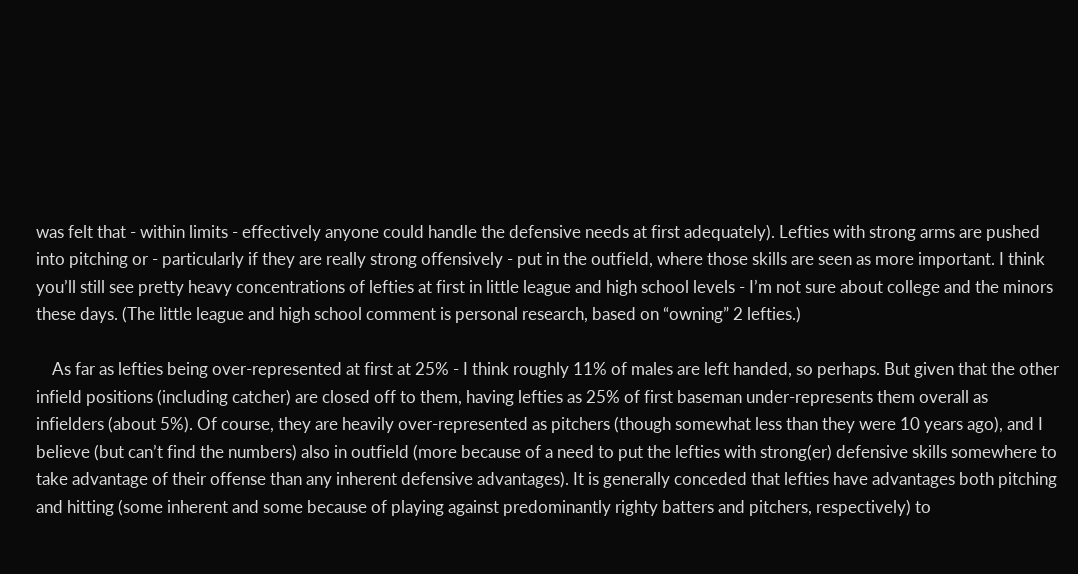was felt that - within limits - effectively anyone could handle the defensive needs at first adequately). Lefties with strong arms are pushed into pitching or - particularly if they are really strong offensively - put in the outfield, where those skills are seen as more important. I think you’ll still see pretty heavy concentrations of lefties at first in little league and high school levels - I’m not sure about college and the minors these days. (The little league and high school comment is personal research, based on “owning” 2 lefties.)

    As far as lefties being over-represented at first at 25% - I think roughly 11% of males are left handed, so perhaps. But given that the other infield positions (including catcher) are closed off to them, having lefties as 25% of first baseman under-represents them overall as infielders (about 5%). Of course, they are heavily over-represented as pitchers (though somewhat less than they were 10 years ago), and I believe (but can’t find the numbers) also in outfield (more because of a need to put the lefties with strong(er) defensive skills somewhere to take advantage of their offense than any inherent defensive advantages). It is generally conceded that lefties have advantages both pitching and hitting (some inherent and some because of playing against predominantly righty batters and pitchers, respectively) to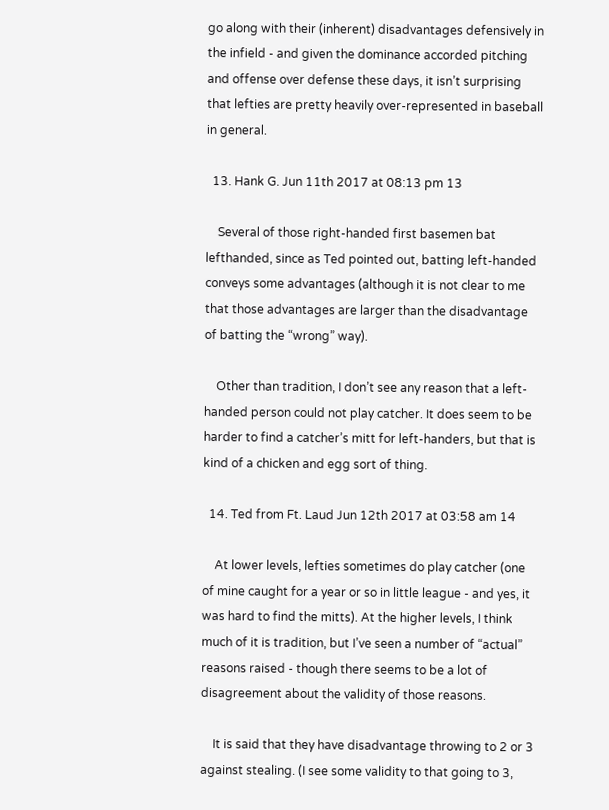go along with their (inherent) disadvantages defensively in the infield - and given the dominance accorded pitching and offense over defense these days, it isn’t surprising that lefties are pretty heavily over-represented in baseball in general.

  13. Hank G. Jun 11th 2017 at 08:13 pm 13

    Several of those right-handed first basemen bat lefthanded, since as Ted pointed out, batting left-handed conveys some advantages (although it is not clear to me that those advantages are larger than the disadvantage of batting the “wrong” way).

    Other than tradition, I don’t see any reason that a left-handed person could not play catcher. It does seem to be harder to find a catcher’s mitt for left-handers, but that is kind of a chicken and egg sort of thing.

  14. Ted from Ft. Laud Jun 12th 2017 at 03:58 am 14

    At lower levels, lefties sometimes do play catcher (one of mine caught for a year or so in little league - and yes, it was hard to find the mitts). At the higher levels, I think much of it is tradition, but I’ve seen a number of “actual” reasons raised - though there seems to be a lot of disagreement about the validity of those reasons.

    It is said that they have disadvantage throwing to 2 or 3 against stealing. (I see some validity to that going to 3,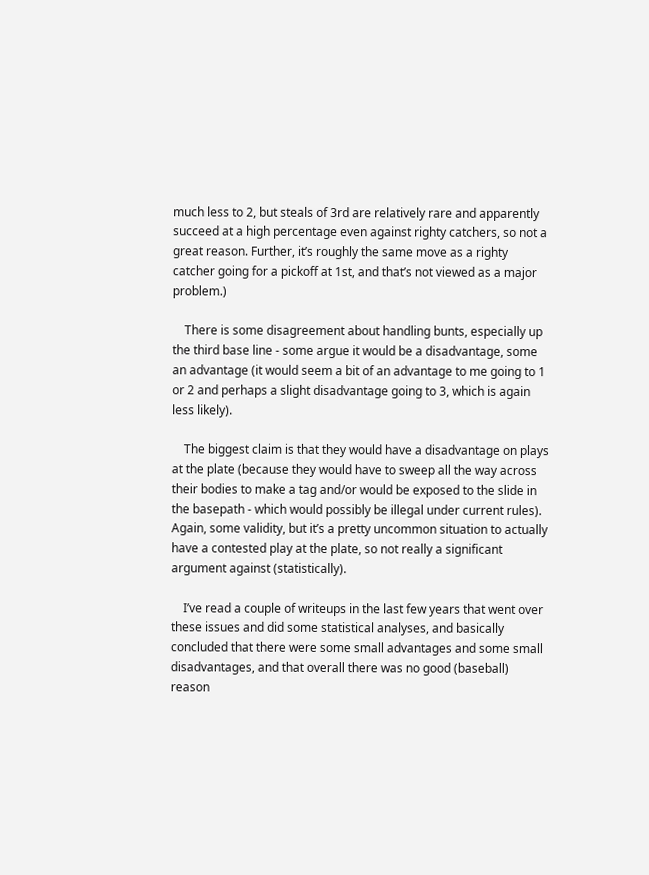much less to 2, but steals of 3rd are relatively rare and apparently succeed at a high percentage even against righty catchers, so not a great reason. Further, it’s roughly the same move as a righty catcher going for a pickoff at 1st, and that’s not viewed as a major problem.)

    There is some disagreement about handling bunts, especially up the third base line - some argue it would be a disadvantage, some an advantage (it would seem a bit of an advantage to me going to 1 or 2 and perhaps a slight disadvantage going to 3, which is again less likely).

    The biggest claim is that they would have a disadvantage on plays at the plate (because they would have to sweep all the way across their bodies to make a tag and/or would be exposed to the slide in the basepath - which would possibly be illegal under current rules). Again, some validity, but it’s a pretty uncommon situation to actually have a contested play at the plate, so not really a significant argument against (statistically).

    I’ve read a couple of writeups in the last few years that went over these issues and did some statistical analyses, and basically concluded that there were some small advantages and some small disadvantages, and that overall there was no good (baseball) reason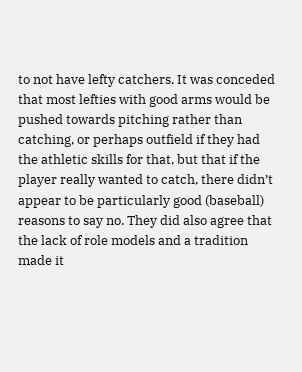to not have lefty catchers. It was conceded that most lefties with good arms would be pushed towards pitching rather than catching, or perhaps outfield if they had the athletic skills for that, but that if the player really wanted to catch, there didn’t appear to be particularly good (baseball) reasons to say no. They did also agree that the lack of role models and a tradition made it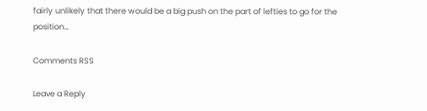fairly unlikely that there would be a big push on the part of lefties to go for the position…

Comments RSS

Leave a Reply